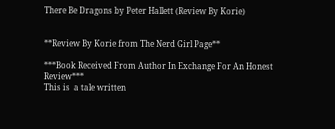There Be Dragons by Peter Hallett (Review By Korie)


**Review By Korie from The Nerd Girl Page**

***Book Received From Author In Exchange For An Honest Review***
This is  a tale written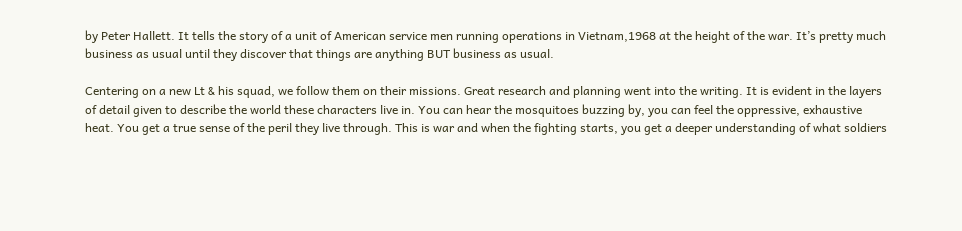by Peter Hallett. It tells the story of a unit of American service men running operations in Vietnam,1968 at the height of the war. It’s pretty much business as usual until they discover that things are anything BUT business as usual.

Centering on a new Lt & his squad, we follow them on their missions. Great research and planning went into the writing. It is evident in the layers of detail given to describe the world these characters live in. You can hear the mosquitoes buzzing by, you can feel the oppressive, exhaustive heat. You get a true sense of the peril they live through. This is war and when the fighting starts, you get a deeper understanding of what soldiers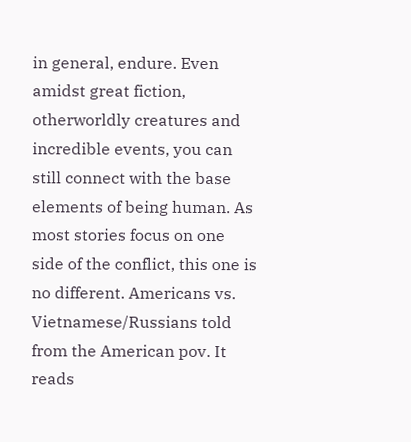in general, endure. Even amidst great fiction, otherworldly creatures and incredible events, you can still connect with the base elements of being human. As most stories focus on one side of the conflict, this one is no different. Americans vs. Vietnamese/Russians told from the American pov. It reads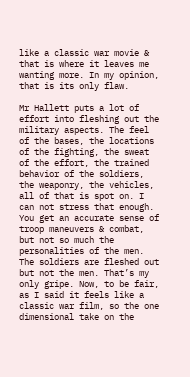like a classic war movie & that is where it leaves me wanting more. In my opinion, that is its only flaw.

Mr Hallett puts a lot of effort into fleshing out the military aspects. The feel of the bases, the locations of the fighting, the sweat of the effort, the trained behavior of the soldiers, the weaponry, the vehicles, all of that is spot on. I can not stress that enough. You get an accurate sense of troop maneuvers & combat, but not so much the personalities of the men. The soldiers are fleshed out but not the men. That’s my only gripe. Now, to be fair, as I said it feels like a classic war film, so the one dimensional take on the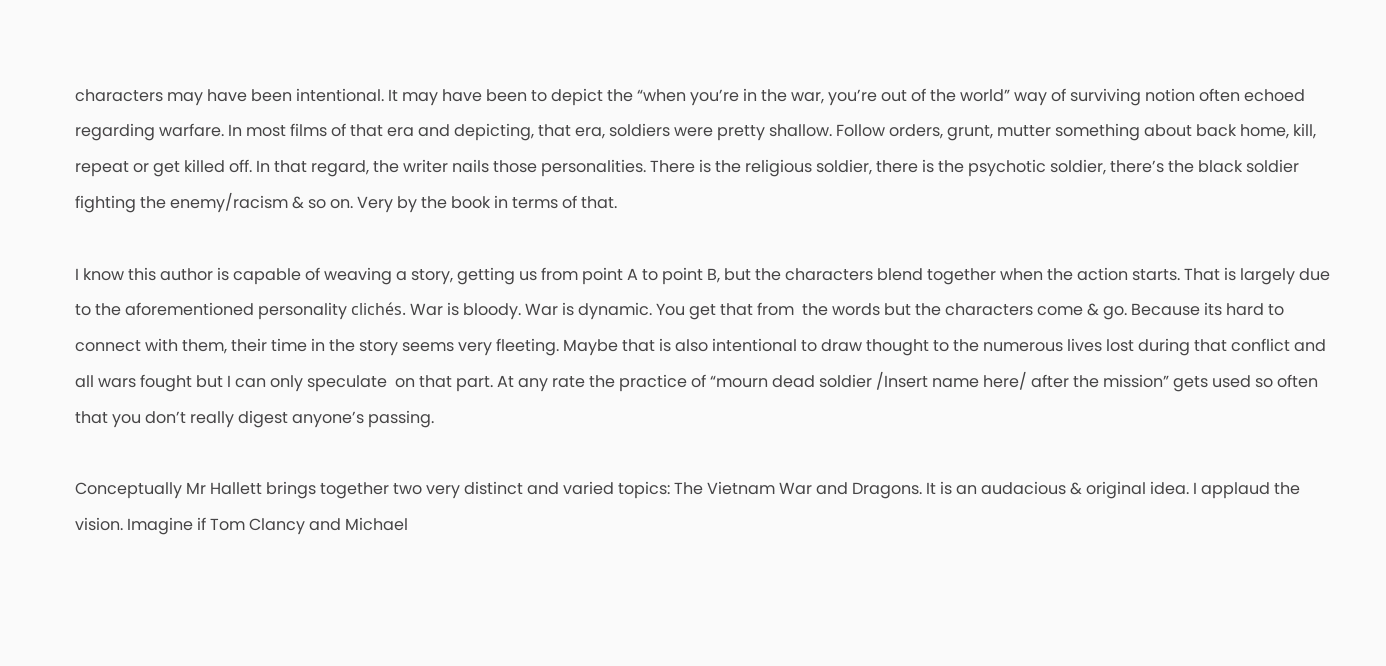characters may have been intentional. It may have been to depict the “when you’re in the war, you’re out of the world” way of surviving notion often echoed regarding warfare. In most films of that era and depicting, that era, soldiers were pretty shallow. Follow orders, grunt, mutter something about back home, kill, repeat or get killed off. In that regard, the writer nails those personalities. There is the religious soldier, there is the psychotic soldier, there’s the black soldier fighting the enemy/racism & so on. Very by the book in terms of that.

I know this author is capable of weaving a story, getting us from point A to point B, but the characters blend together when the action starts. That is largely due to the aforementioned personality clichés. War is bloody. War is dynamic. You get that from  the words but the characters come & go. Because its hard to connect with them, their time in the story seems very fleeting. Maybe that is also intentional to draw thought to the numerous lives lost during that conflict and all wars fought but I can only speculate  on that part. At any rate the practice of “mourn dead soldier /Insert name here/ after the mission” gets used so often that you don’t really digest anyone’s passing.

Conceptually Mr Hallett brings together two very distinct and varied topics: The Vietnam War and Dragons. It is an audacious & original idea. I applaud the vision. Imagine if Tom Clancy and Michael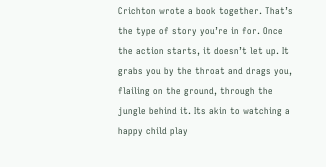Crichton wrote a book together. That’s the type of story you’re in for. Once the action starts, it doesn’t let up. It grabs you by the throat and drags you, flailing on the ground, through the jungle behind it. Its akin to watching a happy child play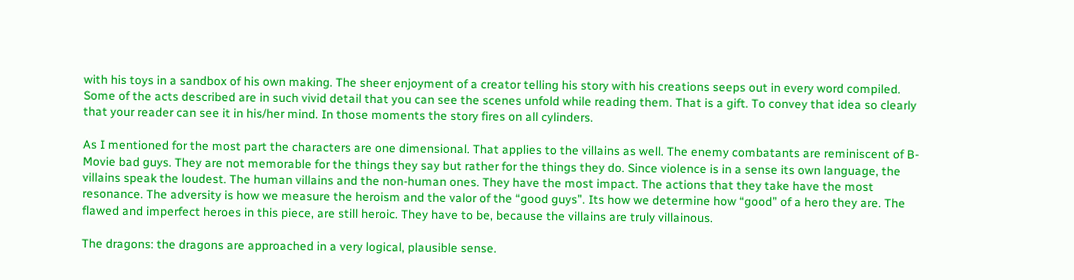with his toys in a sandbox of his own making. The sheer enjoyment of a creator telling his story with his creations seeps out in every word compiled. Some of the acts described are in such vivid detail that you can see the scenes unfold while reading them. That is a gift. To convey that idea so clearly that your reader can see it in his/her mind. In those moments the story fires on all cylinders.

As I mentioned for the most part the characters are one dimensional. That applies to the villains as well. The enemy combatants are reminiscent of B-Movie bad guys. They are not memorable for the things they say but rather for the things they do. Since violence is in a sense its own language, the villains speak the loudest. The human villains and the non-human ones. They have the most impact. The actions that they take have the most resonance. The adversity is how we measure the heroism and the valor of the “good guys”. Its how we determine how “good” of a hero they are. The flawed and imperfect heroes in this piece, are still heroic. They have to be, because the villains are truly villainous.

The dragons: the dragons are approached in a very logical, plausible sense.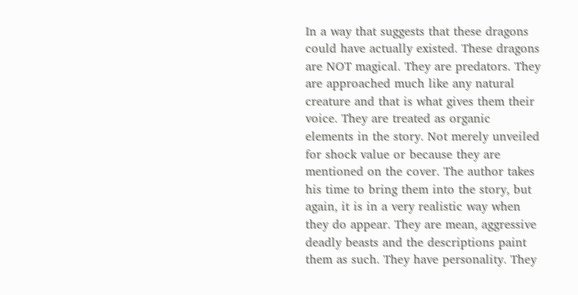In a way that suggests that these dragons could have actually existed. These dragons are NOT magical. They are predators. They are approached much like any natural creature and that is what gives them their voice. They are treated as organic elements in the story. Not merely unveiled for shock value or because they are mentioned on the cover. The author takes his time to bring them into the story, but again, it is in a very realistic way when they do appear. They are mean, aggressive deadly beasts and the descriptions paint them as such. They have personality. They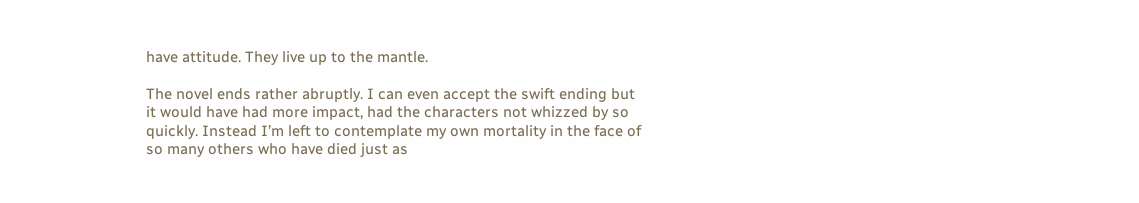have attitude. They live up to the mantle.

The novel ends rather abruptly. I can even accept the swift ending but it would have had more impact, had the characters not whizzed by so quickly. Instead I’m left to contemplate my own mortality in the face of so many others who have died just as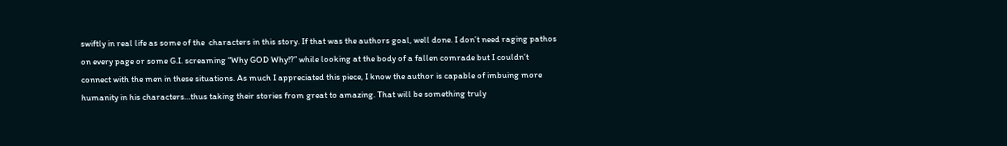swiftly in real life as some of the  characters in this story. If that was the authors goal, well done. I don’t need raging pathos on every page or some G.I. screaming “Why GOD Why!?” while looking at the body of a fallen comrade but I couldn’t connect with the men in these situations. As much I appreciated this piece, I know the author is capable of imbuing more humanity in his characters…thus taking their stories from great to amazing. That will be something truly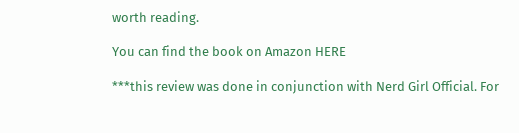worth reading.

You can find the book on Amazon HERE

***this review was done in conjunction with Nerd Girl Official. For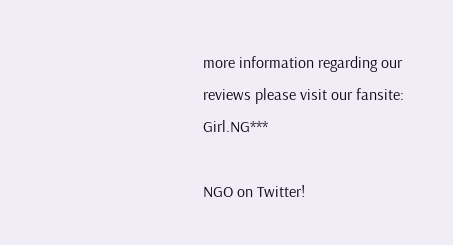more information regarding our reviews please visit our fansite: Girl.NG***

NGO on Twitter!